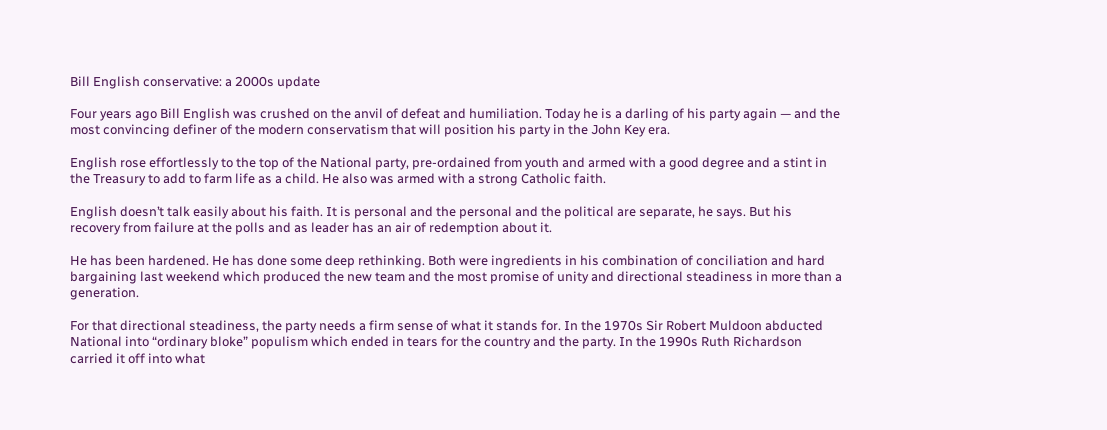Bill English conservative: a 2000s update

Four years ago Bill English was crushed on the anvil of defeat and humiliation. Today he is a darling of his party again — and the most convincing definer of the modern conservatism that will position his party in the John Key era.

English rose effortlessly to the top of the National party, pre-ordained from youth and armed with a good degree and a stint in the Treasury to add to farm life as a child. He also was armed with a strong Catholic faith.

English doesn’t talk easily about his faith. It is personal and the personal and the political are separate, he says. But his recovery from failure at the polls and as leader has an air of redemption about it.

He has been hardened. He has done some deep rethinking. Both were ingredients in his combination of conciliation and hard bargaining last weekend which produced the new team and the most promise of unity and directional steadiness in more than a generation.

For that directional steadiness, the party needs a firm sense of what it stands for. In the 1970s Sir Robert Muldoon abducted National into “ordinary bloke” populism which ended in tears for the country and the party. In the 1990s Ruth Richardson carried it off into what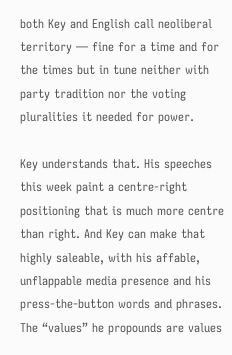both Key and English call neoliberal territory — fine for a time and for the times but in tune neither with party tradition nor the voting pluralities it needed for power.

Key understands that. His speeches this week paint a centre-right positioning that is much more centre than right. And Key can make that highly saleable, with his affable, unflappable media presence and his press-the-button words and phrases. The “values” he propounds are values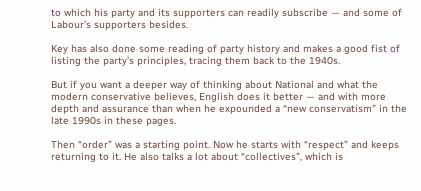to which his party and its supporters can readily subscribe — and some of Labour’s supporters besides.

Key has also done some reading of party history and makes a good fist of listing the party’s principles, tracing them back to the 1940s.

But if you want a deeper way of thinking about National and what the modern conservative believes, English does it better — and with more depth and assurance than when he expounded a “new conservatism” in the late 1990s in these pages.

Then “order” was a starting point. Now he starts with “respect” and keeps returning to it. He also talks a lot about “collectives”, which is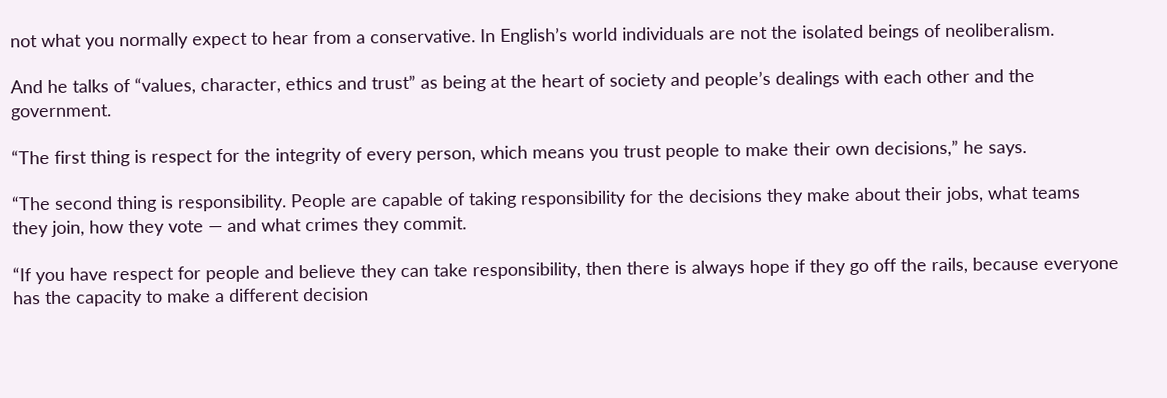not what you normally expect to hear from a conservative. In English’s world individuals are not the isolated beings of neoliberalism.

And he talks of “values, character, ethics and trust” as being at the heart of society and people’s dealings with each other and the government.

“The first thing is respect for the integrity of every person, which means you trust people to make their own decisions,” he says.

“The second thing is responsibility. People are capable of taking responsibility for the decisions they make about their jobs, what teams they join, how they vote — and what crimes they commit.

“If you have respect for people and believe they can take responsibility, then there is always hope if they go off the rails, because everyone has the capacity to make a different decision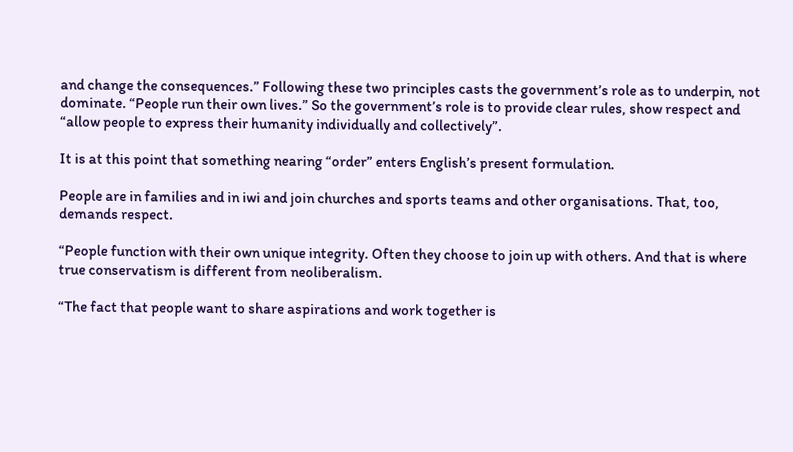and change the consequences.” Following these two principles casts the government’s role as to underpin, not dominate. “People run their own lives.” So the government’s role is to provide clear rules, show respect and “allow people to express their humanity individually and collectively”.

It is at this point that something nearing “order” enters English’s present formulation.

People are in families and in iwi and join churches and sports teams and other organisations. That, too, demands respect.

“People function with their own unique integrity. Often they choose to join up with others. And that is where true conservatism is different from neoliberalism.

“The fact that people want to share aspirations and work together is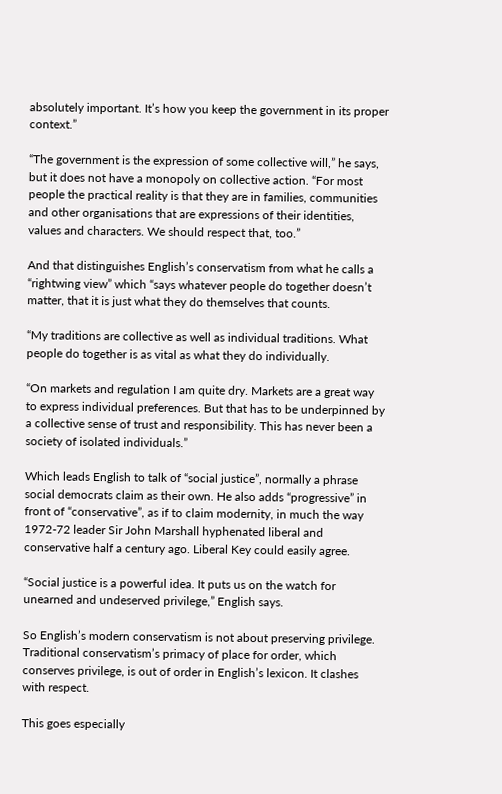absolutely important. It’s how you keep the government in its proper context.”

“The government is the expression of some collective will,” he says, but it does not have a monopoly on collective action. “For most people the practical reality is that they are in families, communities and other organisations that are expressions of their identities, values and characters. We should respect that, too.”

And that distinguishes English’s conservatism from what he calls a “rightwing view” which “says whatever people do together doesn’t matter, that it is just what they do themselves that counts.

“My traditions are collective as well as individual traditions. What people do together is as vital as what they do individually.

“On markets and regulation I am quite dry. Markets are a great way to express individual preferences. But that has to be underpinned by a collective sense of trust and responsibility. This has never been a society of isolated individuals.”

Which leads English to talk of “social justice”, normally a phrase social democrats claim as their own. He also adds “progressive” in front of “conservative”, as if to claim modernity, in much the way 1972-72 leader Sir John Marshall hyphenated liberal and conservative half a century ago. Liberal Key could easily agree.

“Social justice is a powerful idea. It puts us on the watch for unearned and undeserved privilege,” English says.

So English’s modern conservatism is not about preserving privilege. Traditional conservatism’s primacy of place for order, which conserves privilege, is out of order in English’s lexicon. It clashes with respect.

This goes especially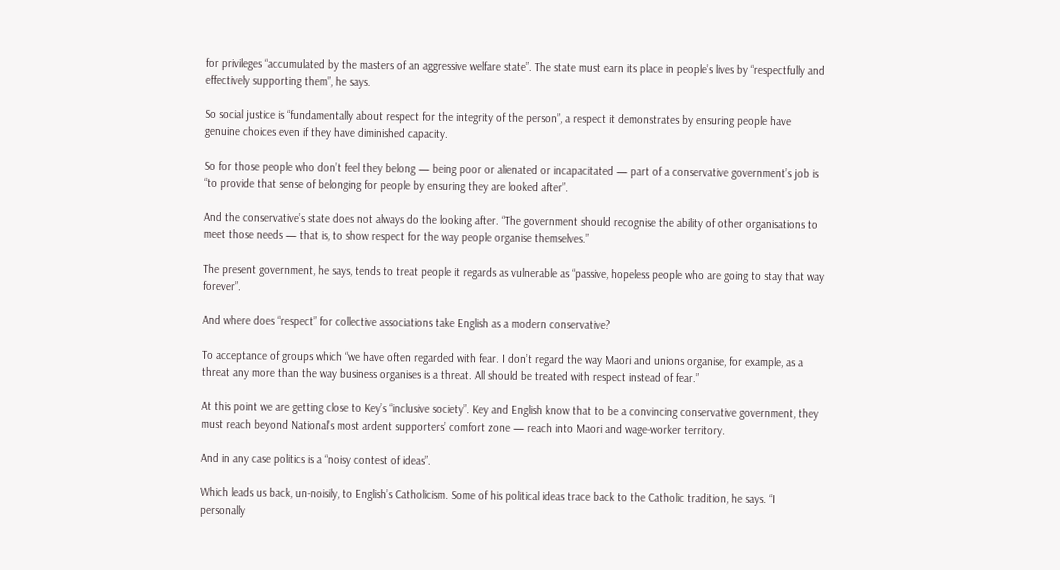for privileges “accumulated by the masters of an aggressive welfare state”. The state must earn its place in people’s lives by “respectfully and effectively supporting them”, he says.

So social justice is “fundamentally about respect for the integrity of the person”, a respect it demonstrates by ensuring people have genuine choices even if they have diminished capacity.

So for those people who don’t feel they belong — being poor or alienated or incapacitated — part of a conservative government’s job is “to provide that sense of belonging for people by ensuring they are looked after”.

And the conservative’s state does not always do the looking after. “The government should recognise the ability of other organisations to meet those needs — that is, to show respect for the way people organise themselves.”

The present government, he says, tends to treat people it regards as vulnerable as “passive, hopeless people who are going to stay that way forever”.

And where does “respect” for collective associations take English as a modern conservative?

To acceptance of groups which “we have often regarded with fear. I don’t regard the way Maori and unions organise, for example, as a threat any more than the way business organises is a threat. All should be treated with respect instead of fear.”

At this point we are getting close to Key’s “inclusive society”. Key and English know that to be a convincing conservative government, they must reach beyond National’s most ardent supporters’ comfort zone — reach into Maori and wage-worker territory.

And in any case politics is a “noisy contest of ideas”.

Which leads us back, un-noisily, to English’s Catholicism. Some of his political ideas trace back to the Catholic tradition, he says. “I personally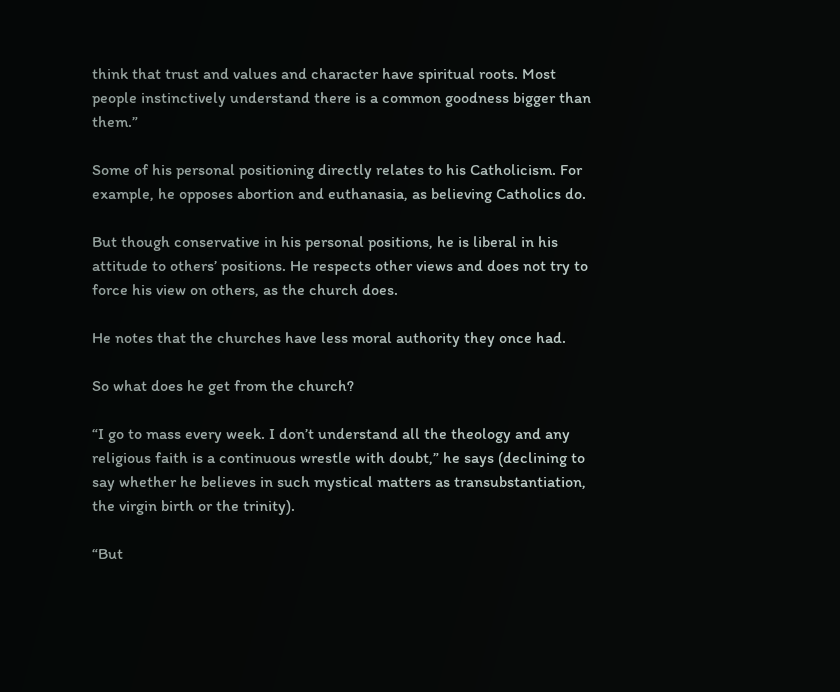think that trust and values and character have spiritual roots. Most people instinctively understand there is a common goodness bigger than them.”

Some of his personal positioning directly relates to his Catholicism. For example, he opposes abortion and euthanasia, as believing Catholics do.

But though conservative in his personal positions, he is liberal in his attitude to others’ positions. He respects other views and does not try to force his view on others, as the church does.

He notes that the churches have less moral authority they once had.

So what does he get from the church?

“I go to mass every week. I don’t understand all the theology and any religious faith is a continuous wrestle with doubt,” he says (declining to say whether he believes in such mystical matters as transubstantiation, the virgin birth or the trinity).

“But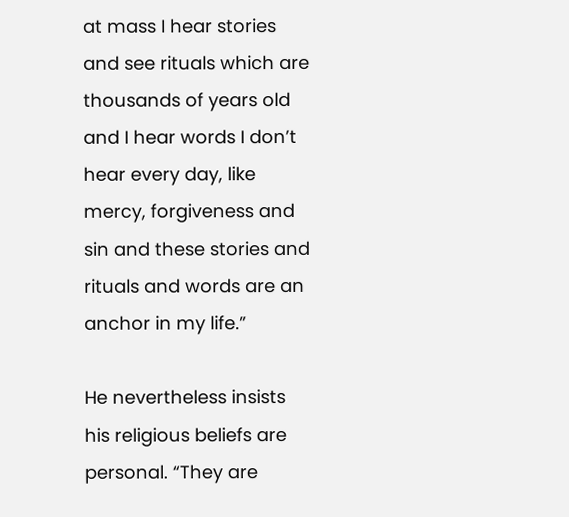at mass I hear stories and see rituals which are thousands of years old and I hear words I don’t hear every day, like mercy, forgiveness and sin and these stories and rituals and words are an anchor in my life.”

He nevertheless insists his religious beliefs are personal. “They are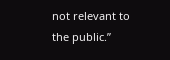not relevant to the public.”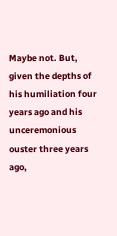Maybe not. But, given the depths of his humiliation four years ago and his unceremonious ouster three years ago,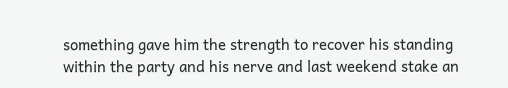something gave him the strength to recover his standing within the party and his nerve and last weekend stake an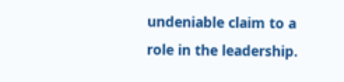undeniable claim to a role in the leadership.